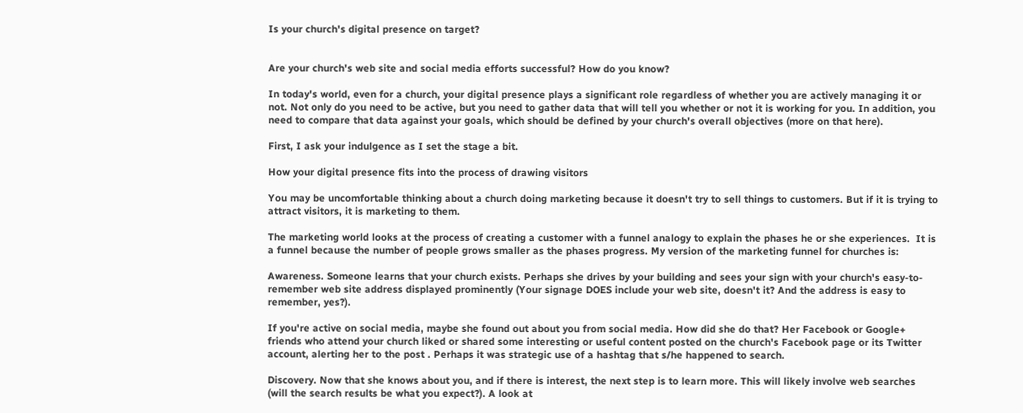Is your church's digital presence on target?


Are your church's web site and social media efforts successful? How do you know?

In today's world, even for a church, your digital presence plays a significant role regardless of whether you are actively managing it or not. Not only do you need to be active, but you need to gather data that will tell you whether or not it is working for you. In addition, you need to compare that data against your goals, which should be defined by your church's overall objectives (more on that here).

First, I ask your indulgence as I set the stage a bit.

How your digital presence fits into the process of drawing visitors

You may be uncomfortable thinking about a church doing marketing because it doesn't try to sell things to customers. But if it is trying to attract visitors, it is marketing to them.

The marketing world looks at the process of creating a customer with a funnel analogy to explain the phases he or she experiences.  It is a funnel because the number of people grows smaller as the phases progress. My version of the marketing funnel for churches is:

Awareness. Someone learns that your church exists. Perhaps she drives by your building and sees your sign with your church's easy-to-remember web site address displayed prominently (Your signage DOES include your web site, doesn't it? And the address is easy to remember, yes?).

If you're active on social media, maybe she found out about you from social media. How did she do that? Her Facebook or Google+ friends who attend your church liked or shared some interesting or useful content posted on the church's Facebook page or its Twitter account, alerting her to the post . Perhaps it was strategic use of a hashtag that s/he happened to search.

Discovery. Now that she knows about you, and if there is interest, the next step is to learn more. This will likely involve web searches (will the search results be what you expect?). A look at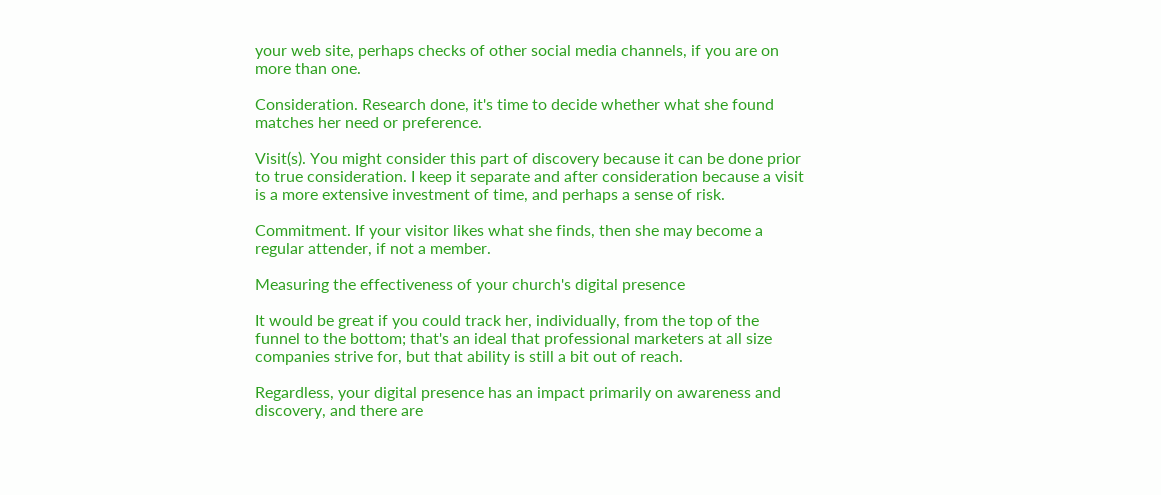your web site, perhaps checks of other social media channels, if you are on more than one.

Consideration. Research done, it's time to decide whether what she found matches her need or preference.

Visit(s). You might consider this part of discovery because it can be done prior to true consideration. I keep it separate and after consideration because a visit is a more extensive investment of time, and perhaps a sense of risk.

Commitment. If your visitor likes what she finds, then she may become a regular attender, if not a member.

Measuring the effectiveness of your church's digital presence

It would be great if you could track her, individually, from the top of the funnel to the bottom; that's an ideal that professional marketers at all size companies strive for, but that ability is still a bit out of reach.

Regardless, your digital presence has an impact primarily on awareness and discovery, and there are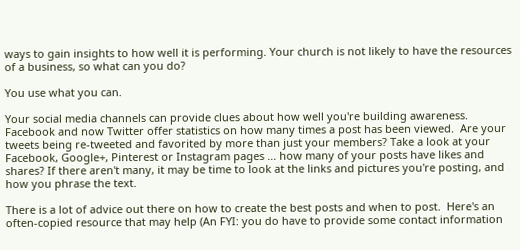ways to gain insights to how well it is performing. Your church is not likely to have the resources of a business, so what can you do?

You use what you can.

Your social media channels can provide clues about how well you're building awareness. Facebook and now Twitter offer statistics on how many times a post has been viewed.  Are your tweets being re-tweeted and favorited by more than just your members? Take a look at your Facebook, Google+, Pinterest or Instagram pages ... how many of your posts have likes and shares? If there aren't many, it may be time to look at the links and pictures you're posting, and how you phrase the text.

There is a lot of advice out there on how to create the best posts and when to post.  Here's an often-copied resource that may help (An FYI: you do have to provide some contact information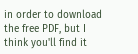in order to download the free PDF, but I think you'll find it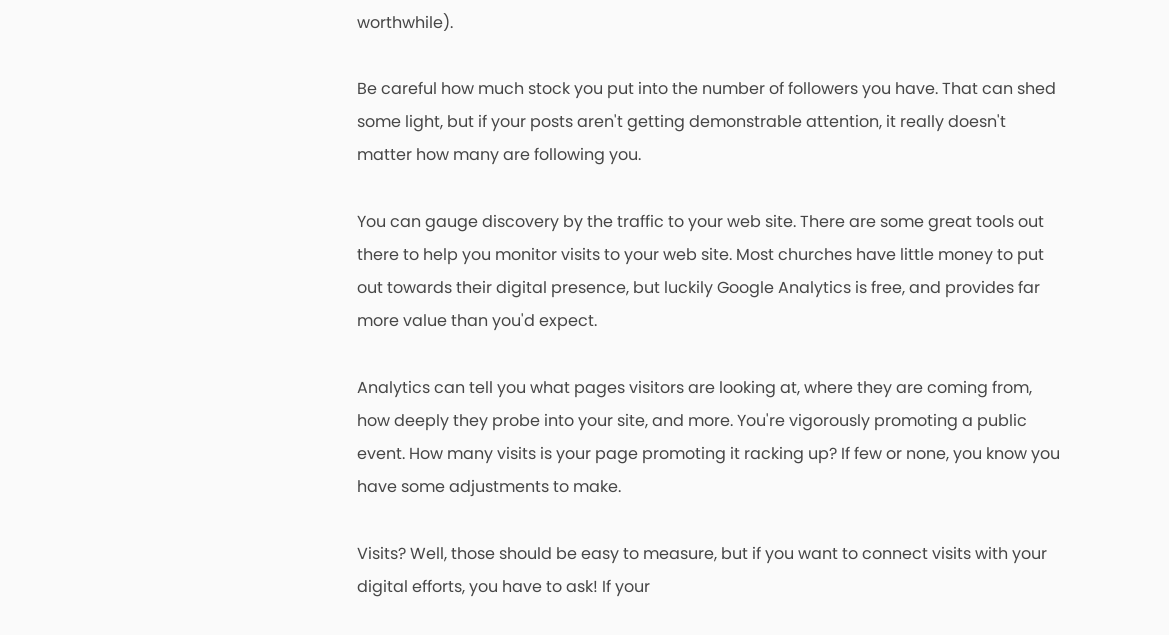worthwhile).

Be careful how much stock you put into the number of followers you have. That can shed some light, but if your posts aren't getting demonstrable attention, it really doesn't matter how many are following you.

You can gauge discovery by the traffic to your web site. There are some great tools out there to help you monitor visits to your web site. Most churches have little money to put out towards their digital presence, but luckily Google Analytics is free, and provides far more value than you'd expect.

Analytics can tell you what pages visitors are looking at, where they are coming from, how deeply they probe into your site, and more. You're vigorously promoting a public event. How many visits is your page promoting it racking up? If few or none, you know you have some adjustments to make.

Visits? Well, those should be easy to measure, but if you want to connect visits with your digital efforts, you have to ask! If your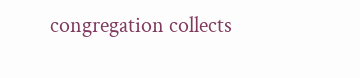congregation collects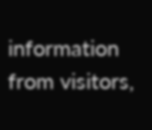information from visitors,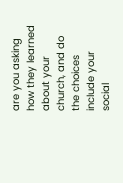are you asking how they learned about your church, and do the choices include your social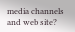media channels and web site?